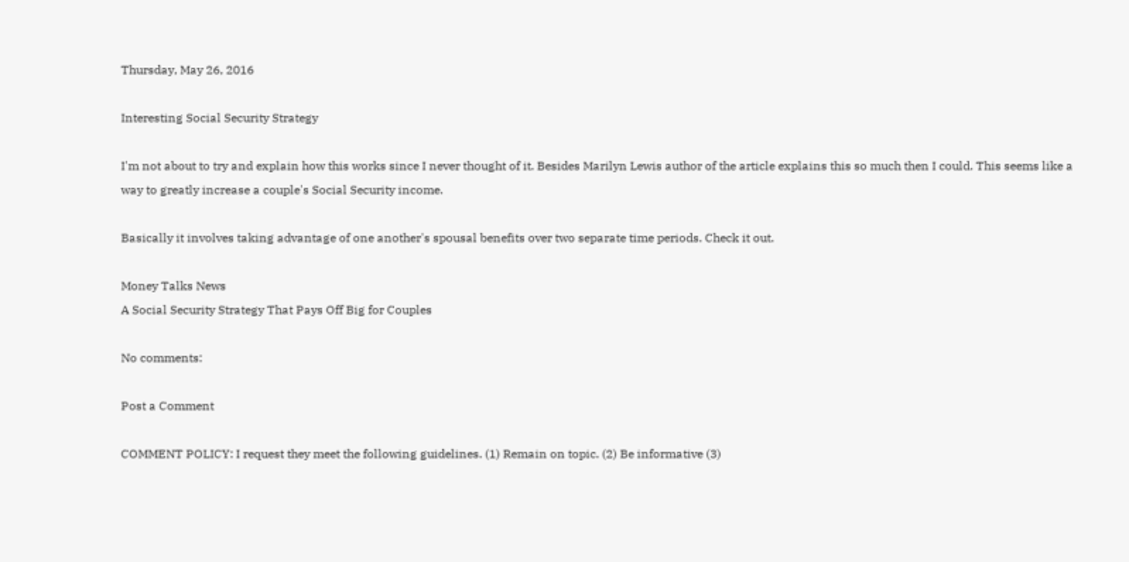Thursday, May 26, 2016

Interesting Social Security Strategy

I'm not about to try and explain how this works since I never thought of it. Besides Marilyn Lewis author of the article explains this so much then I could. This seems like a way to greatly increase a couple's Social Security income.

Basically it involves taking advantage of one another's spousal benefits over two separate time periods. Check it out.

Money Talks News
A Social Security Strategy That Pays Off Big for Couples

No comments:

Post a Comment

COMMENT POLICY: I request they meet the following guidelines. (1) Remain on topic. (2) Be informative (3)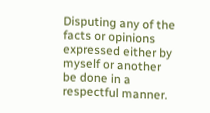Disputing any of the facts or opinions expressed either by myself or another be done in a respectful manner.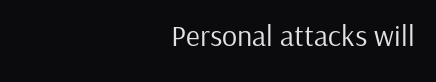Personal attacks will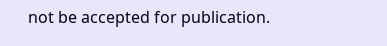not be accepted for publication.